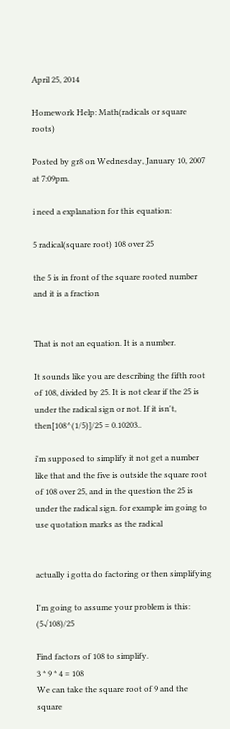April 25, 2014

Homework Help: Math(radicals or square roots)

Posted by gr8 on Wednesday, January 10, 2007 at 7:09pm.

i need a explanation for this equation:

5 radical(square root) 108 over 25

the 5 is in front of the square rooted number and it is a fraction


That is not an equation. It is a number.

It sounds like you are describing the fifth root of 108, divided by 25. It is not clear if the 25 is under the radical sign or not. If it isn't, then[108^(1/5)]/25 = 0.10203..

i'm supposed to simplify it not get a number like that and the five is outside the square root of 108 over 25, and in the question the 25 is under the radical sign. for example im going to use quotation marks as the radical


actually i gotta do factoring or then simplifying

I'm going to assume your problem is this: (5√108)/25

Find factors of 108 to simplify.
3 * 9 * 4 = 108
We can take the square root of 9 and the square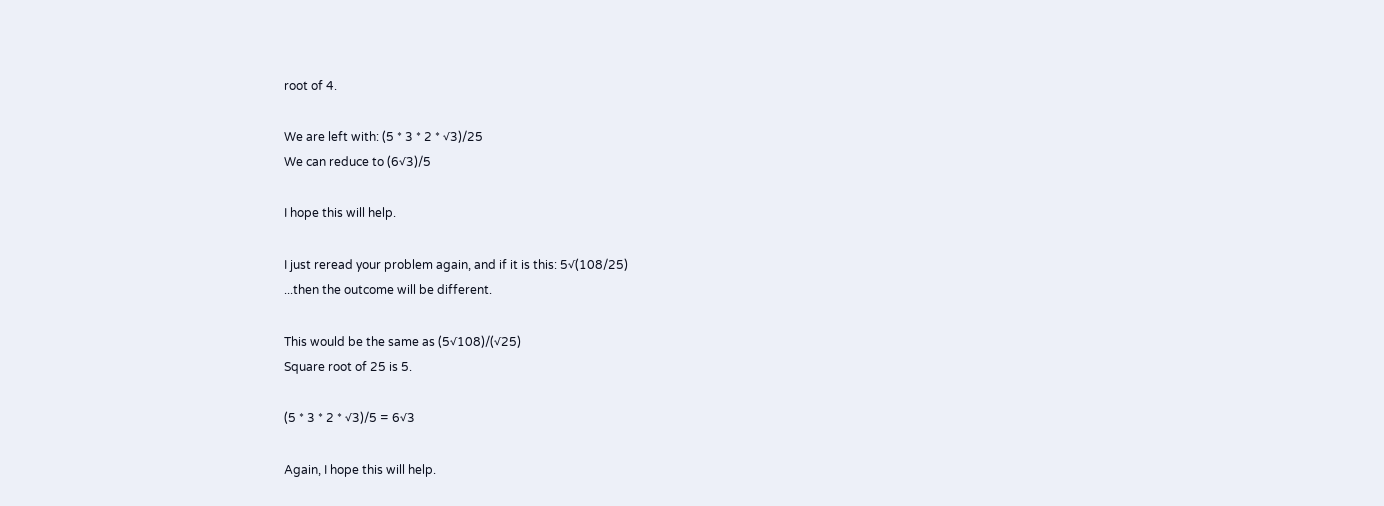root of 4.

We are left with: (5 * 3 * 2 * √3)/25
We can reduce to (6√3)/5

I hope this will help.

I just reread your problem again, and if it is this: 5√(108/25)
...then the outcome will be different.

This would be the same as (5√108)/(√25)
Square root of 25 is 5.

(5 * 3 * 2 * √3)/5 = 6√3

Again, I hope this will help.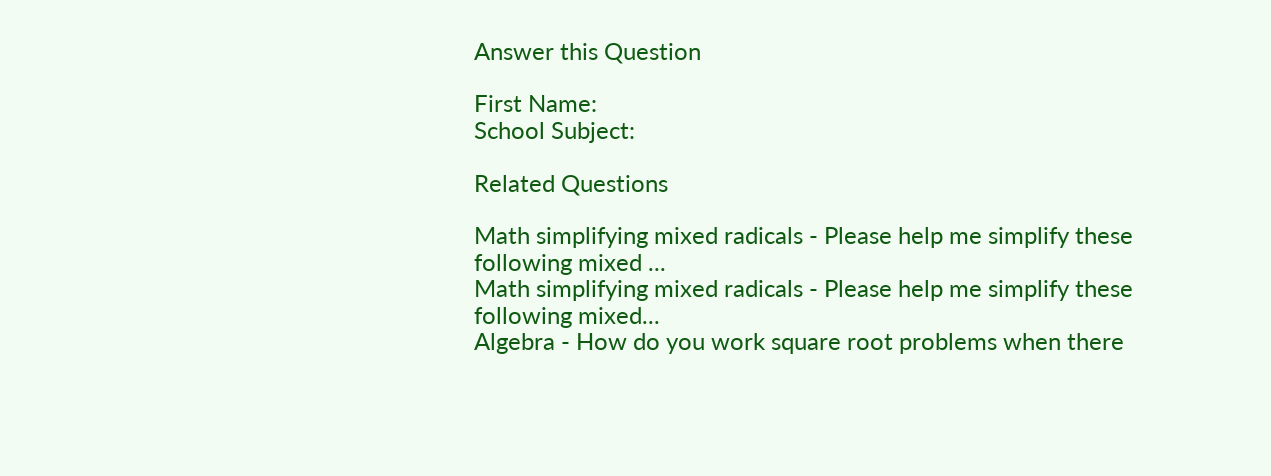Answer this Question

First Name:
School Subject:

Related Questions

Math simplifying mixed radicals - Please help me simplify these following mixed ...
Math simplifying mixed radicals - Please help me simplify these following mixed...
Algebra - How do you work square root problems when there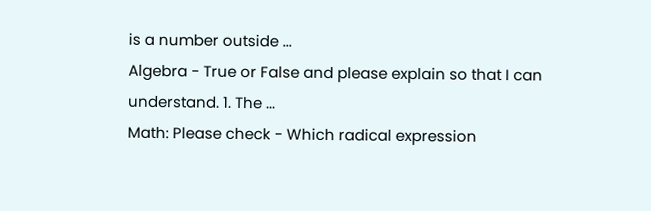is a number outside ...
Algebra - True or False and please explain so that I can understand. 1. The ...
Math: Please check - Which radical expression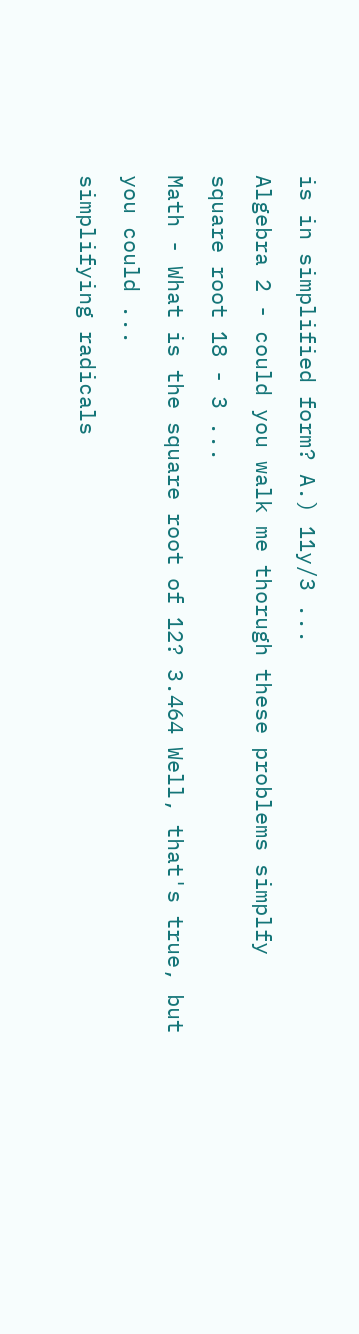is in simplified form? A.) 11y/3 ...
Algebra 2 - could you walk me thorugh these problems simplfy square root 18 - 3 ...
Math - What is the square root of 12? 3.464 Well, that's true, but you could ...
simplifying radicals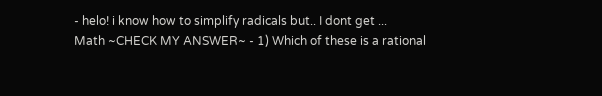- helo! i know how to simplify radicals but.. I dont get ...
Math ~CHECK MY ANSWER~ - 1) Which of these is a rational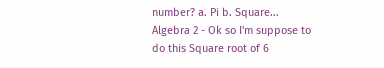number? a. Pi b. Square...
Algebra 2 - Ok so I'm suppose to do this Square root of 6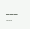___ ...